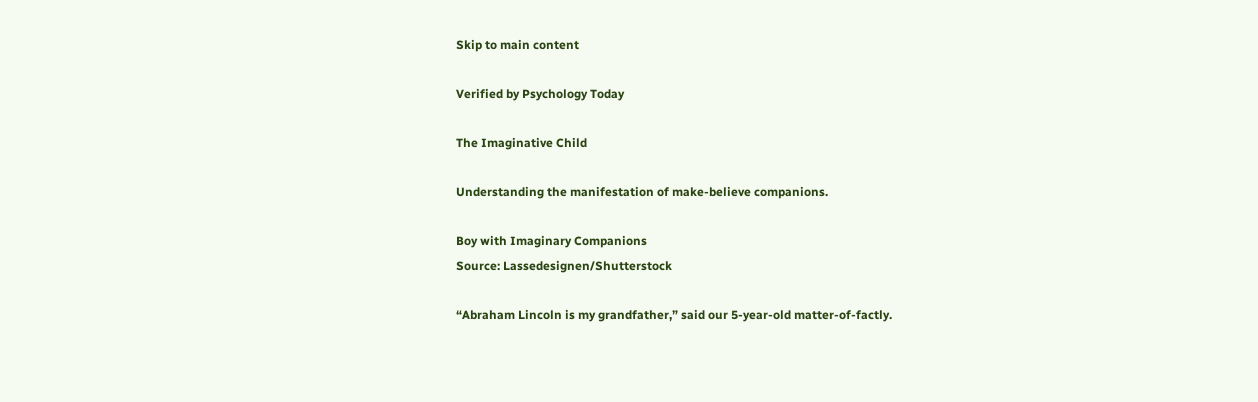Skip to main content

Verified by Psychology Today

The Imaginative Child

Understanding the manifestation of make-believe companions.

Boy with Imaginary Companions
Source: Lassedesignen/Shutterstock

“Abraham Lincoln is my grandfather,” said our 5-year-old matter-of-factly.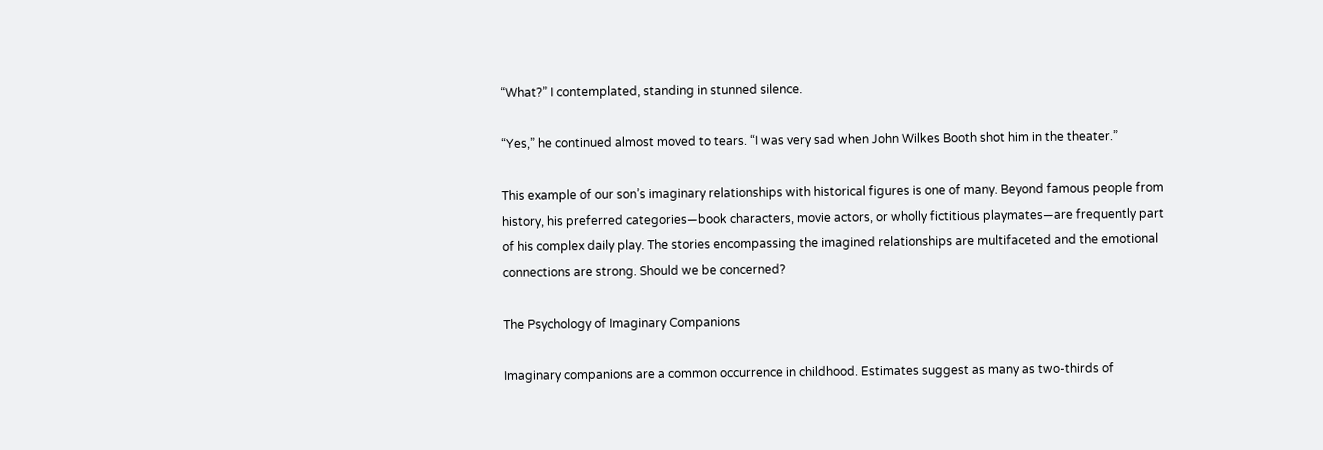“What?” I contemplated, standing in stunned silence.

“Yes,” he continued almost moved to tears. “I was very sad when John Wilkes Booth shot him in the theater.”

This example of our son’s imaginary relationships with historical figures is one of many. Beyond famous people from history, his preferred categories—book characters, movie actors, or wholly fictitious playmates—are frequently part of his complex daily play. The stories encompassing the imagined relationships are multifaceted and the emotional connections are strong. Should we be concerned?

The Psychology of Imaginary Companions

Imaginary companions are a common occurrence in childhood. Estimates suggest as many as two-thirds of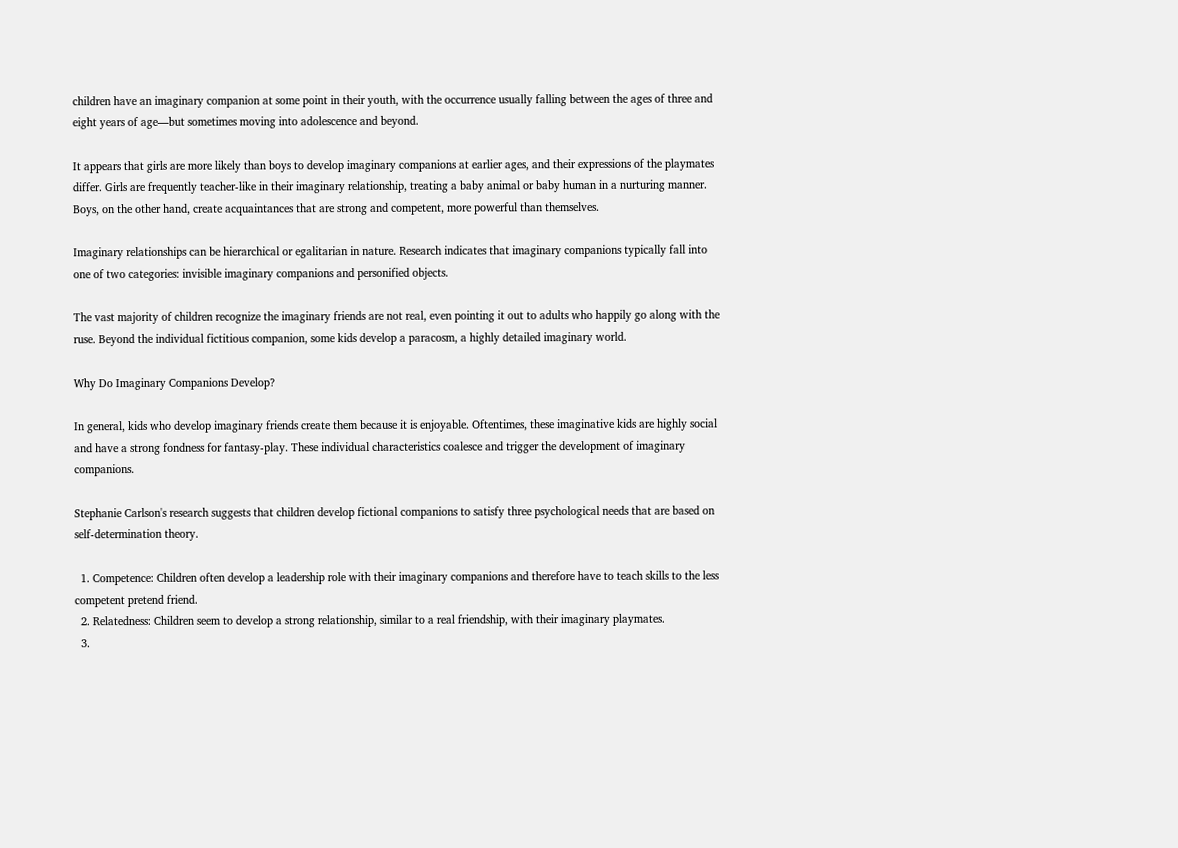children have an imaginary companion at some point in their youth, with the occurrence usually falling between the ages of three and eight years of age—but sometimes moving into adolescence and beyond.

It appears that girls are more likely than boys to develop imaginary companions at earlier ages, and their expressions of the playmates differ. Girls are frequently teacher-like in their imaginary relationship, treating a baby animal or baby human in a nurturing manner. Boys, on the other hand, create acquaintances that are strong and competent, more powerful than themselves.

Imaginary relationships can be hierarchical or egalitarian in nature. Research indicates that imaginary companions typically fall into one of two categories: invisible imaginary companions and personified objects.

The vast majority of children recognize the imaginary friends are not real, even pointing it out to adults who happily go along with the ruse. Beyond the individual fictitious companion, some kids develop a paracosm, a highly detailed imaginary world.

Why Do Imaginary Companions Develop?

In general, kids who develop imaginary friends create them because it is enjoyable. Oftentimes, these imaginative kids are highly social and have a strong fondness for fantasy-play. These individual characteristics coalesce and trigger the development of imaginary companions.

Stephanie Carlson's research suggests that children develop fictional companions to satisfy three psychological needs that are based on self-determination theory.

  1. Competence: Children often develop a leadership role with their imaginary companions and therefore have to teach skills to the less competent pretend friend.
  2. Relatedness: Children seem to develop a strong relationship, similar to a real friendship, with their imaginary playmates.
  3.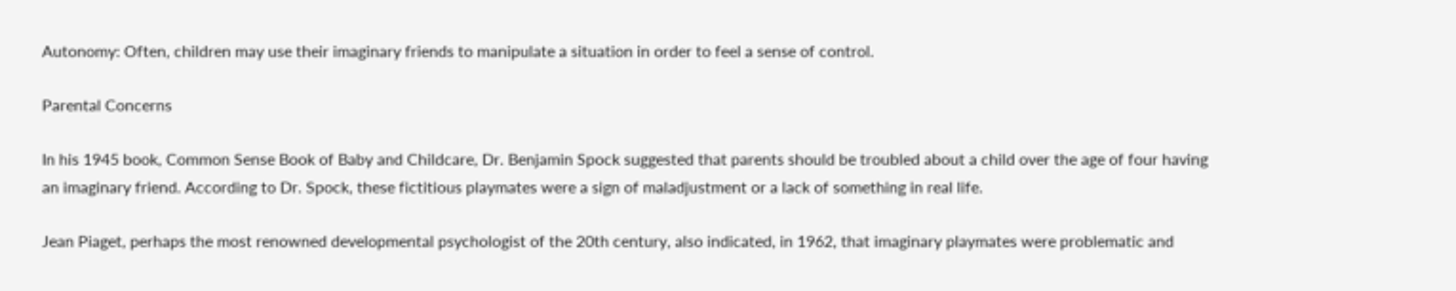Autonomy: Often, children may use their imaginary friends to manipulate a situation in order to feel a sense of control.

Parental Concerns

In his 1945 book, Common Sense Book of Baby and Childcare, Dr. Benjamin Spock suggested that parents should be troubled about a child over the age of four having an imaginary friend. According to Dr. Spock, these fictitious playmates were a sign of maladjustment or a lack of something in real life.

Jean Piaget, perhaps the most renowned developmental psychologist of the 20th century, also indicated, in 1962, that imaginary playmates were problematic and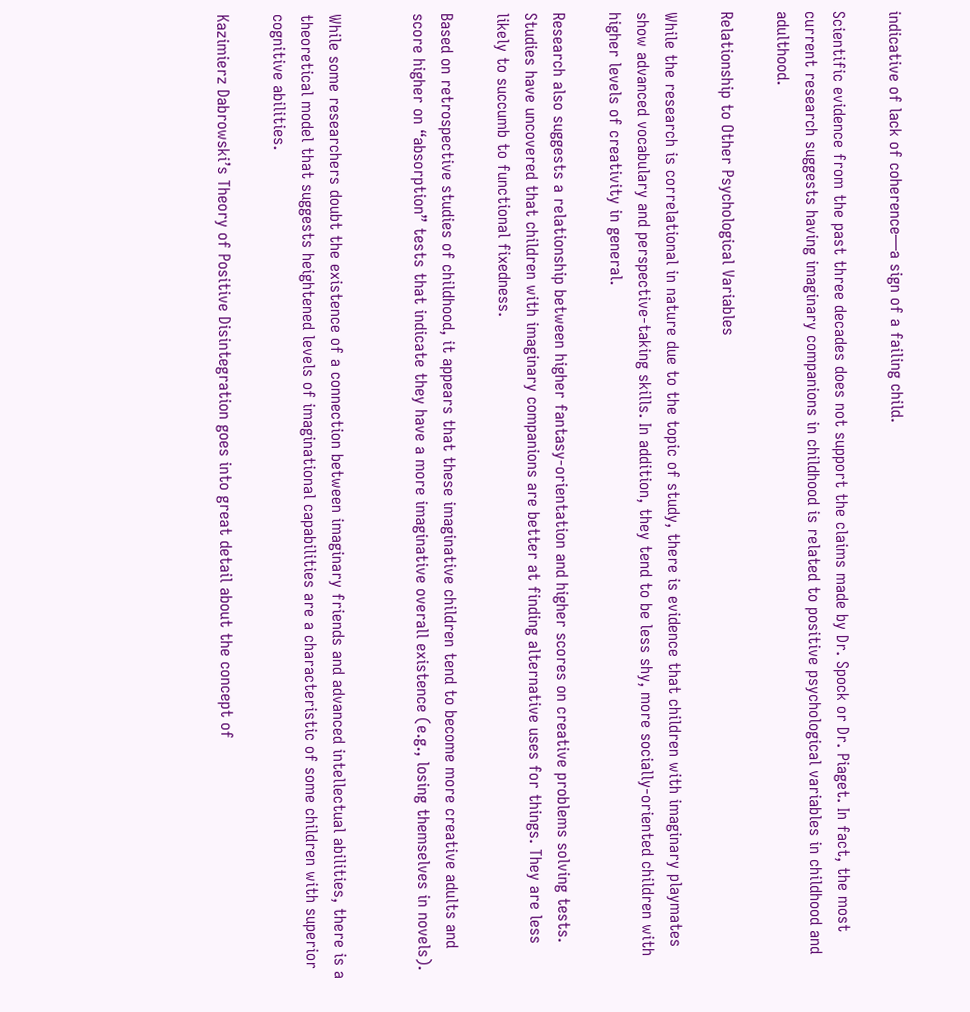indicative of lack of coherence—a sign of a failing child.

Scientific evidence from the past three decades does not support the claims made by Dr. Spock or Dr. Piaget. In fact, the most current research suggests having imaginary companions in childhood is related to positive psychological variables in childhood and adulthood.

Relationship to Other Psychological Variables

While the research is correlational in nature due to the topic of study, there is evidence that children with imaginary playmates show advanced vocabulary and perspective-taking skills. In addition, they tend to be less shy, more socially-oriented children with higher levels of creativity in general.

Research also suggests a relationship between higher fantasy-orientation and higher scores on creative problems solving tests. Studies have uncovered that children with imaginary companions are better at finding alternative uses for things. They are less likely to succumb to functional fixedness.

Based on retrospective studies of childhood, it appears that these imaginative children tend to become more creative adults and score higher on “absorption” tests that indicate they have a more imaginative overall existence (e.g., losing themselves in novels).


While some researchers doubt the existence of a connection between imaginary friends and advanced intellectual abilities, there is a theoretical model that suggests heightened levels of imaginational capabilities are a characteristic of some children with superior cognitive abilities.

Kazimierz Dabrowski’s Theory of Positive Disintegration goes into great detail about the concept of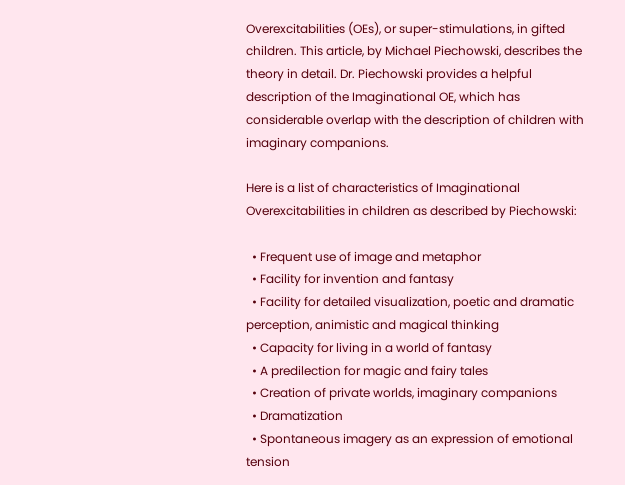Overexcitabilities (OEs), or super-stimulations, in gifted children. This article, by Michael Piechowski, describes the theory in detail. Dr. Piechowski provides a helpful description of the Imaginational OE, which has considerable overlap with the description of children with imaginary companions.

Here is a list of characteristics of Imaginational Overexcitabilities in children as described by Piechowski:

  • Frequent use of image and metaphor
  • Facility for invention and fantasy
  • Facility for detailed visualization, poetic and dramatic perception, animistic and magical thinking
  • Capacity for living in a world of fantasy
  • A predilection for magic and fairy tales
  • Creation of private worlds, imaginary companions
  • Dramatization
  • Spontaneous imagery as an expression of emotional tension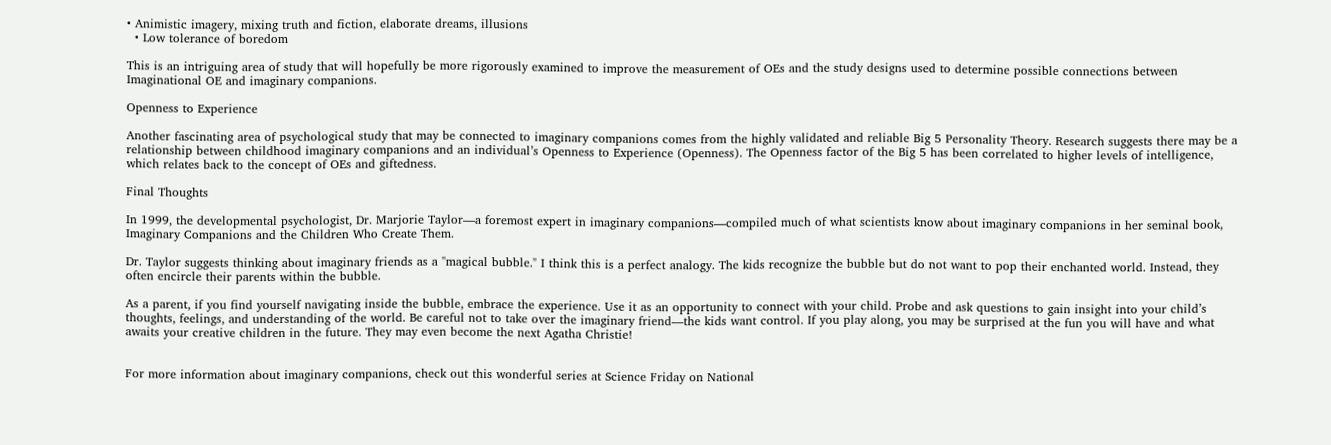• Animistic imagery, mixing truth and fiction, elaborate dreams, illusions
  • Low tolerance of boredom

This is an intriguing area of study that will hopefully be more rigorously examined to improve the measurement of OEs and the study designs used to determine possible connections between Imaginational OE and imaginary companions.

Openness to Experience

Another fascinating area of psychological study that may be connected to imaginary companions comes from the highly validated and reliable Big 5 Personality Theory. Research suggests there may be a relationship between childhood imaginary companions and an individual’s Openness to Experience (Openness). The Openness factor of the Big 5 has been correlated to higher levels of intelligence, which relates back to the concept of OEs and giftedness.

Final Thoughts

In 1999, the developmental psychologist, Dr. Marjorie Taylor—a foremost expert in imaginary companions—compiled much of what scientists know about imaginary companions in her seminal book, Imaginary Companions and the Children Who Create Them.

Dr. Taylor suggests thinking about imaginary friends as a "magical bubble." I think this is a perfect analogy. The kids recognize the bubble but do not want to pop their enchanted world. Instead, they often encircle their parents within the bubble.

As a parent, if you find yourself navigating inside the bubble, embrace the experience. Use it as an opportunity to connect with your child. Probe and ask questions to gain insight into your child’s thoughts, feelings, and understanding of the world. Be careful not to take over the imaginary friend—the kids want control. If you play along, you may be surprised at the fun you will have and what awaits your creative children in the future. They may even become the next Agatha Christie!


For more information about imaginary companions, check out this wonderful series at Science Friday on National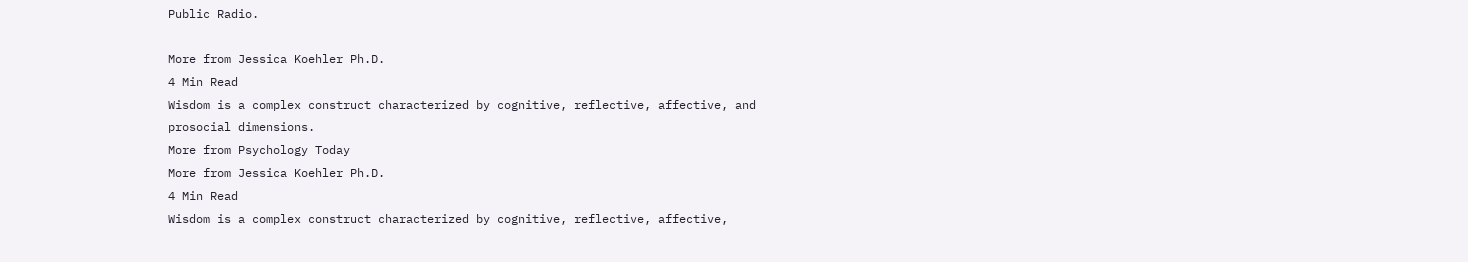Public Radio.

More from Jessica Koehler Ph.D.
4 Min Read
Wisdom is a complex construct characterized by cognitive, reflective, affective, and prosocial dimensions.
More from Psychology Today
More from Jessica Koehler Ph.D.
4 Min Read
Wisdom is a complex construct characterized by cognitive, reflective, affective,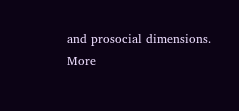and prosocial dimensions.
More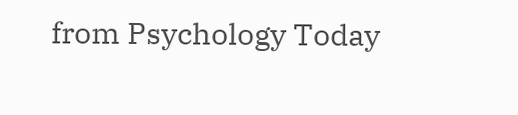from Psychology Today